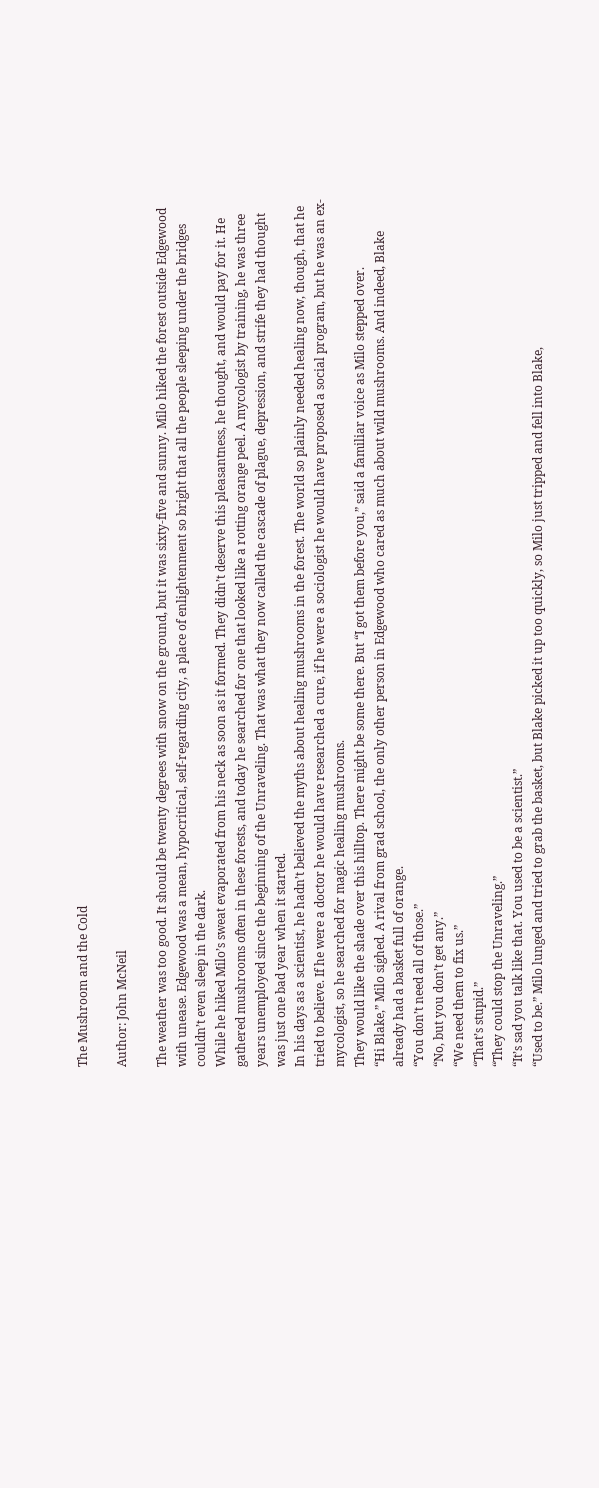The Mushroom and the Cold

Author: John McNeil

The weather was too good. It should be twenty degrees with snow on the ground, but it was sixty-five and sunny. Milo hiked the forest outside Edgewood with unease. Edgewood was a mean, hypocritical, self-regarding city, a place of enlightenment so bright that all the people sleeping under the bridges couldn’t even sleep in the dark.
While he hiked Milo’s sweat evaporated from his neck as soon as it formed. They didn’t deserve this pleasantness, he thought, and would pay for it. He gathered mushrooms often in these forests, and today he searched for one that looked like a rotting orange peel. A mycologist by training, he was three years unemployed since the beginning of the Unraveling. That was what they now called the cascade of plague, depression, and strife they had thought was just one bad year when it started.
In his days as a scientist, he hadn’t believed the myths about healing mushrooms in the forest. The world so plainly needed healing now, though, that he tried to believe. If he were a doctor he would have researched a cure, if he were a sociologist he would have proposed a social program, but he was an ex-mycologist, so he searched for magic healing mushrooms.
They would like the shade over this hilltop. There might be some there. But “I got them before you,” said a familiar voice as Milo stepped over.
“Hi Blake,” Milo sighed. A rival from grad school, the only other person in Edgewood who cared as much about wild mushrooms. And indeed, Blake already had a basket full of orange.
“You don’t need all of those.”
“No, but you don’t get any.”
“We need them to fix us.”
“That’s stupid.”
“They could stop the Unraveling.”
“It’s sad you talk like that. You used to be a scientist.”
“Used to be.” Milo lunged and tried to grab the basket, but Blake picked it up too quickly, so Milo just tripped and fell into Blake,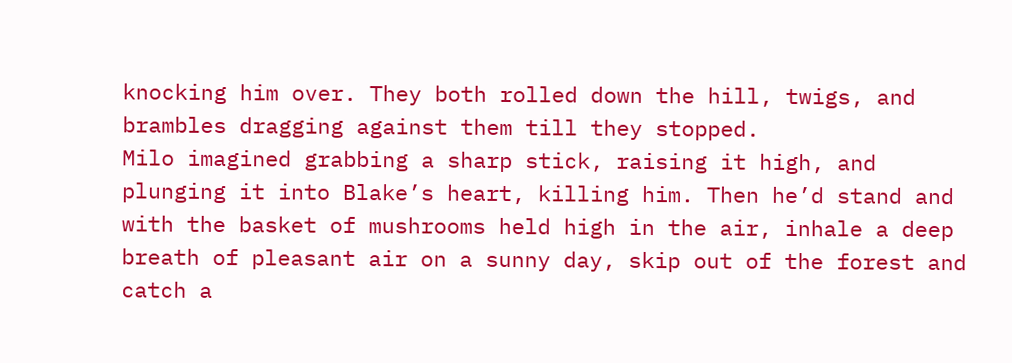knocking him over. They both rolled down the hill, twigs, and brambles dragging against them till they stopped.
Milo imagined grabbing a sharp stick, raising it high, and plunging it into Blake’s heart, killing him. Then he’d stand and with the basket of mushrooms held high in the air, inhale a deep breath of pleasant air on a sunny day, skip out of the forest and catch a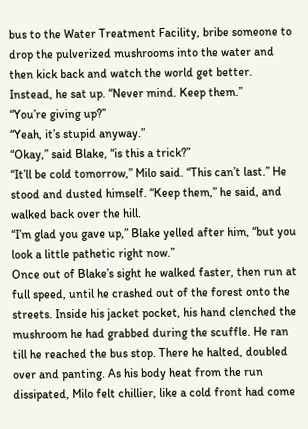bus to the Water Treatment Facility, bribe someone to drop the pulverized mushrooms into the water and then kick back and watch the world get better.
Instead, he sat up. “Never mind. Keep them.”
“You’re giving up?”
“Yeah, it’s stupid anyway.”
“Okay,” said Blake, “is this a trick?”
“It’ll be cold tomorrow,” Milo said. “This can’t last.” He stood and dusted himself. “Keep them,” he said, and walked back over the hill.
“I’m glad you gave up,” Blake yelled after him, “but you look a little pathetic right now.”
Once out of Blake’s sight he walked faster, then run at full speed, until he crashed out of the forest onto the streets. Inside his jacket pocket, his hand clenched the mushroom he had grabbed during the scuffle. He ran till he reached the bus stop. There he halted, doubled over and panting. As his body heat from the run dissipated, Milo felt chillier, like a cold front had come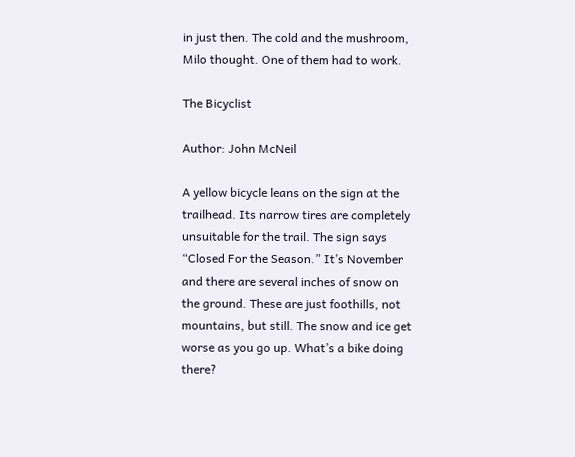in just then. The cold and the mushroom, Milo thought. One of them had to work.

The Bicyclist

Author: John McNeil

A yellow bicycle leans on the sign at the trailhead. Its narrow tires are completely unsuitable for the trail. The sign says “Closed For the Season.” It’s November and there are several inches of snow on the ground. These are just foothills, not mountains, but still. The snow and ice get worse as you go up. What’s a bike doing there?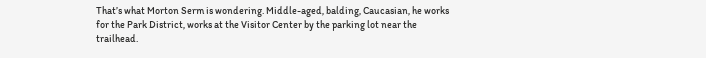That’s what Morton Serm is wondering. Middle-aged, balding, Caucasian, he works for the Park District, works at the Visitor Center by the parking lot near the trailhead.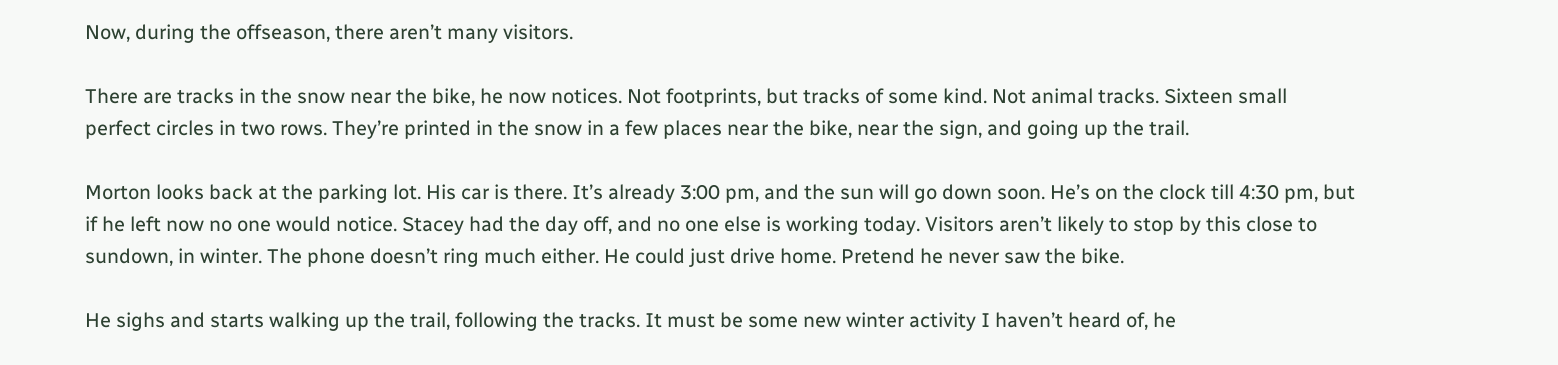Now, during the offseason, there aren’t many visitors.

There are tracks in the snow near the bike, he now notices. Not footprints, but tracks of some kind. Not animal tracks. Sixteen small perfect circles in two rows. They’re printed in the snow in a few places near the bike, near the sign, and going up the trail.

Morton looks back at the parking lot. His car is there. It’s already 3:00 pm, and the sun will go down soon. He’s on the clock till 4:30 pm, but if he left now no one would notice. Stacey had the day off, and no one else is working today. Visitors aren’t likely to stop by this close to sundown, in winter. The phone doesn’t ring much either. He could just drive home. Pretend he never saw the bike.

He sighs and starts walking up the trail, following the tracks. It must be some new winter activity I haven’t heard of, he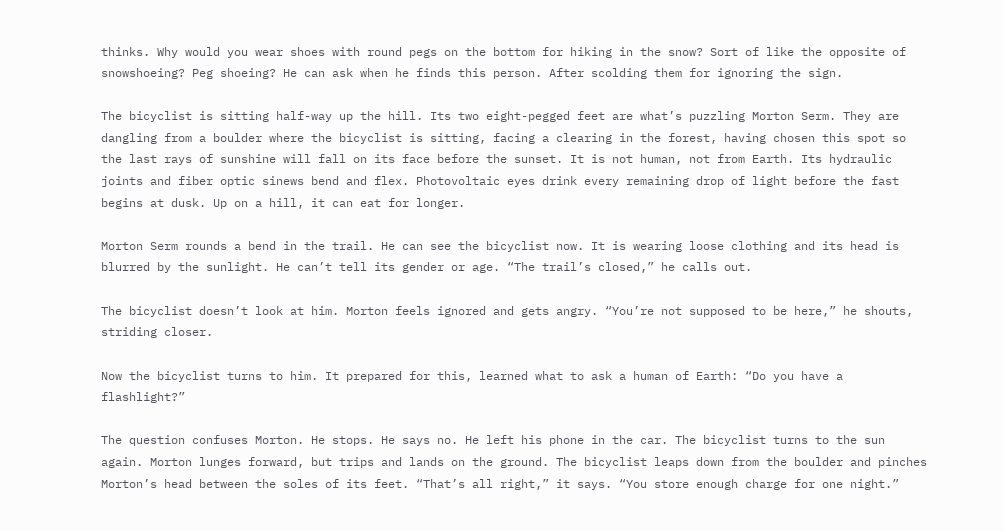thinks. Why would you wear shoes with round pegs on the bottom for hiking in the snow? Sort of like the opposite of snowshoeing? Peg shoeing? He can ask when he finds this person. After scolding them for ignoring the sign.

The bicyclist is sitting half-way up the hill. Its two eight-pegged feet are what’s puzzling Morton Serm. They are dangling from a boulder where the bicyclist is sitting, facing a clearing in the forest, having chosen this spot so the last rays of sunshine will fall on its face before the sunset. It is not human, not from Earth. Its hydraulic joints and fiber optic sinews bend and flex. Photovoltaic eyes drink every remaining drop of light before the fast begins at dusk. Up on a hill, it can eat for longer.

Morton Serm rounds a bend in the trail. He can see the bicyclist now. It is wearing loose clothing and its head is blurred by the sunlight. He can’t tell its gender or age. “The trail’s closed,” he calls out.

The bicyclist doesn’t look at him. Morton feels ignored and gets angry. “You’re not supposed to be here,” he shouts, striding closer.

Now the bicyclist turns to him. It prepared for this, learned what to ask a human of Earth: “Do you have a flashlight?”

The question confuses Morton. He stops. He says no. He left his phone in the car. The bicyclist turns to the sun again. Morton lunges forward, but trips and lands on the ground. The bicyclist leaps down from the boulder and pinches Morton’s head between the soles of its feet. “That’s all right,” it says. “You store enough charge for one night.”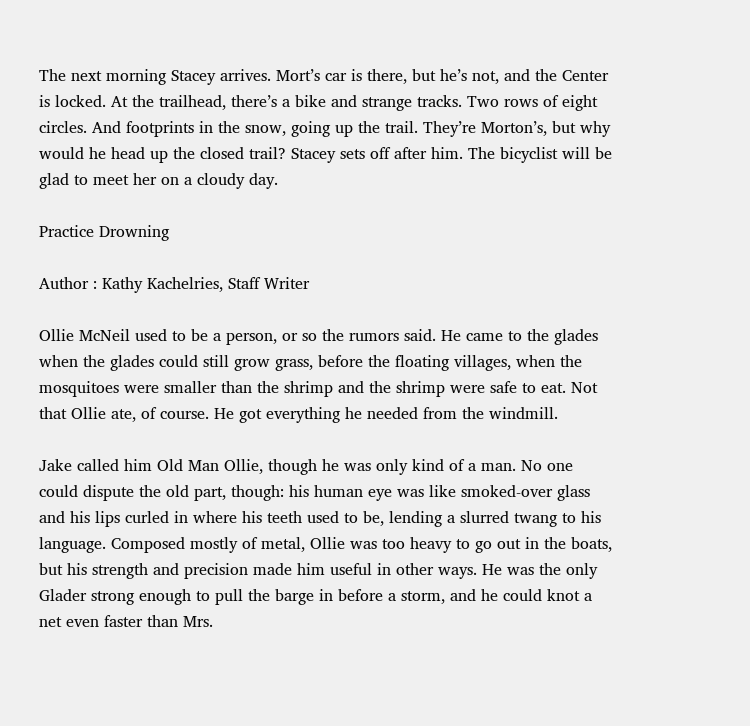The next morning Stacey arrives. Mort’s car is there, but he’s not, and the Center is locked. At the trailhead, there’s a bike and strange tracks. Two rows of eight circles. And footprints in the snow, going up the trail. They’re Morton’s, but why would he head up the closed trail? Stacey sets off after him. The bicyclist will be glad to meet her on a cloudy day.

Practice Drowning

Author : Kathy Kachelries, Staff Writer

Ollie McNeil used to be a person, or so the rumors said. He came to the glades when the glades could still grow grass, before the floating villages, when the mosquitoes were smaller than the shrimp and the shrimp were safe to eat. Not that Ollie ate, of course. He got everything he needed from the windmill.

Jake called him Old Man Ollie, though he was only kind of a man. No one could dispute the old part, though: his human eye was like smoked-over glass and his lips curled in where his teeth used to be, lending a slurred twang to his language. Composed mostly of metal, Ollie was too heavy to go out in the boats, but his strength and precision made him useful in other ways. He was the only Glader strong enough to pull the barge in before a storm, and he could knot a net even faster than Mrs.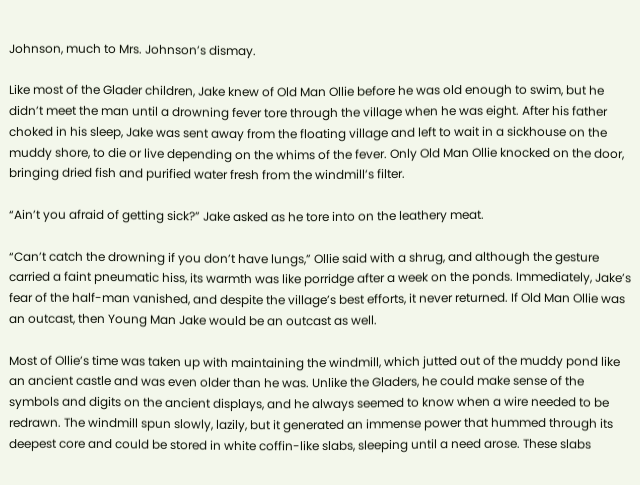Johnson, much to Mrs. Johnson’s dismay.

Like most of the Glader children, Jake knew of Old Man Ollie before he was old enough to swim, but he didn’t meet the man until a drowning fever tore through the village when he was eight. After his father choked in his sleep, Jake was sent away from the floating village and left to wait in a sickhouse on the muddy shore, to die or live depending on the whims of the fever. Only Old Man Ollie knocked on the door, bringing dried fish and purified water fresh from the windmill’s filter.

“Ain’t you afraid of getting sick?” Jake asked as he tore into on the leathery meat.

“Can’t catch the drowning if you don’t have lungs,” Ollie said with a shrug, and although the gesture carried a faint pneumatic hiss, its warmth was like porridge after a week on the ponds. Immediately, Jake’s fear of the half-man vanished, and despite the village’s best efforts, it never returned. If Old Man Ollie was an outcast, then Young Man Jake would be an outcast as well.

Most of Ollie’s time was taken up with maintaining the windmill, which jutted out of the muddy pond like an ancient castle and was even older than he was. Unlike the Gladers, he could make sense of the symbols and digits on the ancient displays, and he always seemed to know when a wire needed to be redrawn. The windmill spun slowly, lazily, but it generated an immense power that hummed through its deepest core and could be stored in white coffin-like slabs, sleeping until a need arose. These slabs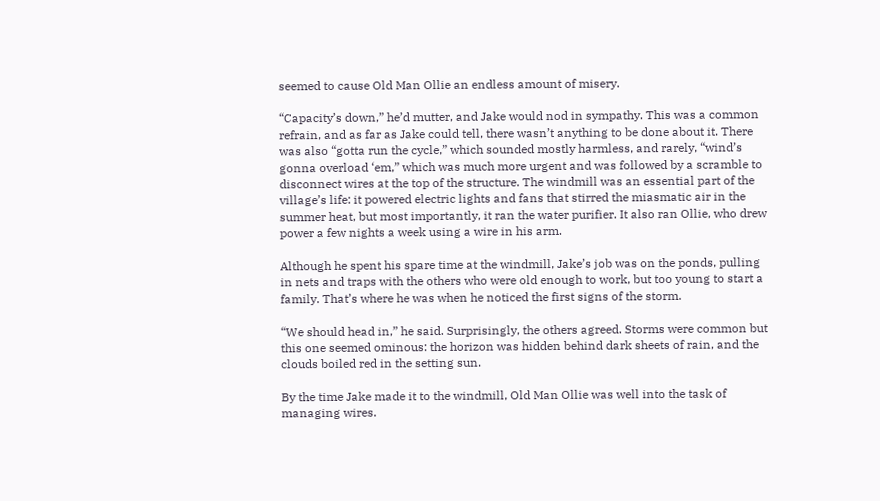seemed to cause Old Man Ollie an endless amount of misery.

“Capacity’s down,” he’d mutter, and Jake would nod in sympathy. This was a common refrain, and as far as Jake could tell, there wasn’t anything to be done about it. There was also “gotta run the cycle,” which sounded mostly harmless, and rarely, “wind’s gonna overload ‘em,” which was much more urgent and was followed by a scramble to disconnect wires at the top of the structure. The windmill was an essential part of the village’s life: it powered electric lights and fans that stirred the miasmatic air in the summer heat, but most importantly, it ran the water purifier. It also ran Ollie, who drew power a few nights a week using a wire in his arm.

Although he spent his spare time at the windmill, Jake’s job was on the ponds, pulling in nets and traps with the others who were old enough to work, but too young to start a family. That’s where he was when he noticed the first signs of the storm.

“We should head in,” he said. Surprisingly, the others agreed. Storms were common but this one seemed ominous: the horizon was hidden behind dark sheets of rain, and the clouds boiled red in the setting sun.

By the time Jake made it to the windmill, Old Man Ollie was well into the task of managing wires.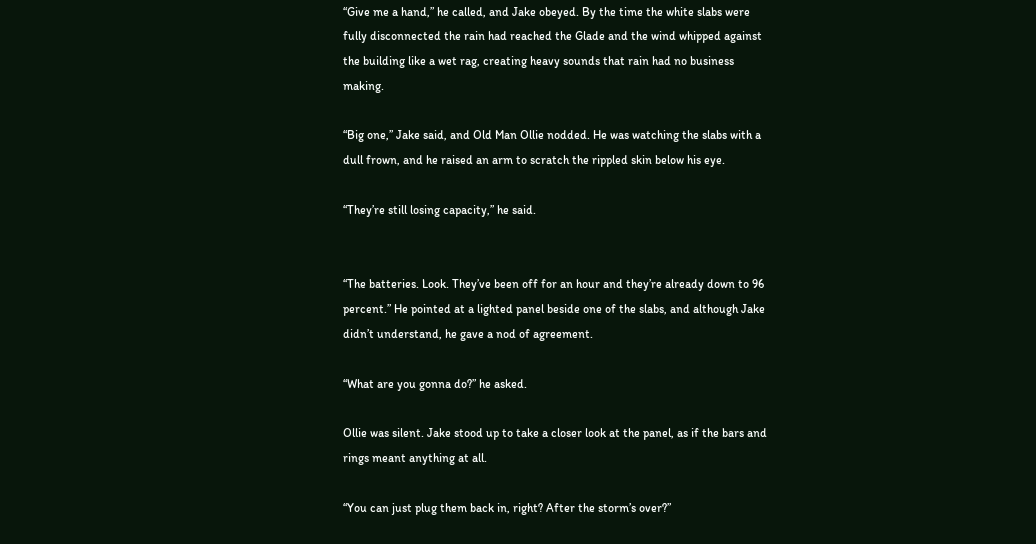“Give me a hand,” he called, and Jake obeyed. By the time the white slabs were fully disconnected the rain had reached the Glade and the wind whipped against the building like a wet rag, creating heavy sounds that rain had no business making.

“Big one,” Jake said, and Old Man Ollie nodded. He was watching the slabs with a dull frown, and he raised an arm to scratch the rippled skin below his eye.

“They’re still losing capacity,” he said.


“The batteries. Look. They’ve been off for an hour and they’re already down to 96 percent.” He pointed at a lighted panel beside one of the slabs, and although Jake didn’t understand, he gave a nod of agreement.

“What are you gonna do?” he asked.

Ollie was silent. Jake stood up to take a closer look at the panel, as if the bars and rings meant anything at all.

“You can just plug them back in, right? After the storm’s over?”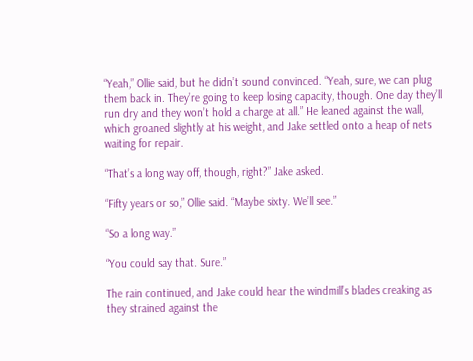“Yeah,” Ollie said, but he didn’t sound convinced. “Yeah, sure, we can plug them back in. They’re going to keep losing capacity, though. One day they’ll run dry and they won’t hold a charge at all.” He leaned against the wall, which groaned slightly at his weight, and Jake settled onto a heap of nets waiting for repair.

“That’s a long way off, though, right?” Jake asked.

“Fifty years or so,” Ollie said. “Maybe sixty. We’ll see.”

“So a long way.”

“You could say that. Sure.”

The rain continued, and Jake could hear the windmill’s blades creaking as they strained against the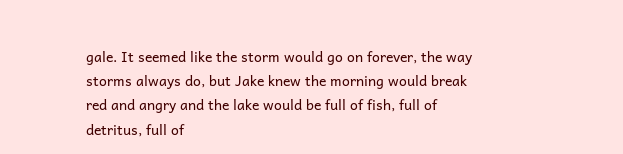gale. It seemed like the storm would go on forever, the way storms always do, but Jake knew the morning would break red and angry and the lake would be full of fish, full of detritus, full of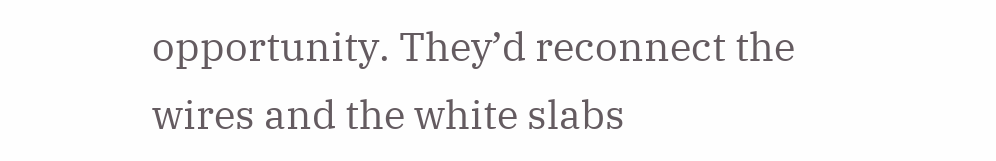opportunity. They’d reconnect the wires and the white slabs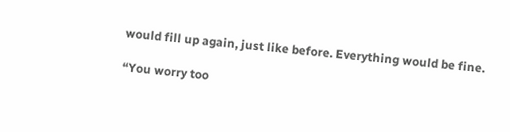would fill up again, just like before. Everything would be fine.

“You worry too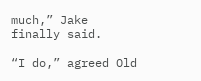much,” Jake finally said.

“I do,” agreed Old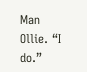Man Ollie. “I do.”